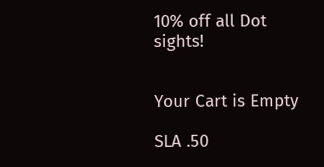10% off all Dot sights!


Your Cart is Empty

SLA .50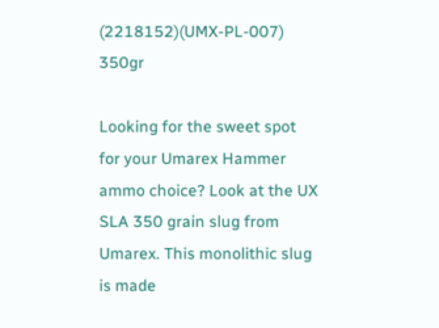(2218152)(UMX-PL-007) 350gr

Looking for the sweet spot for your Umarex Hammer ammo choice? Look at the UX SLA 350 grain slug from Umarex. This monolithic slug is made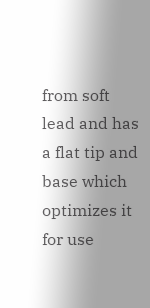from soft lead and has a flat tip and base which optimizes it for use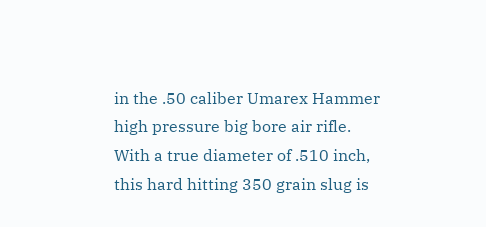in the .50 caliber Umarex Hammer high pressure big bore air rifle. With a true diameter of .510 inch, this hard hitting 350 grain slug is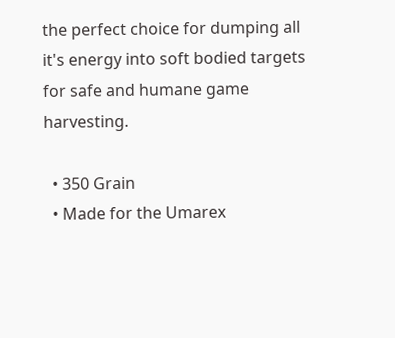the perfect choice for dumping all it's energy into soft bodied targets for safe and humane game harvesting.

  • 350 Grain
  • Made for the Umarex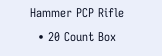Hammer PCP Rifle
  • 20 Count Box